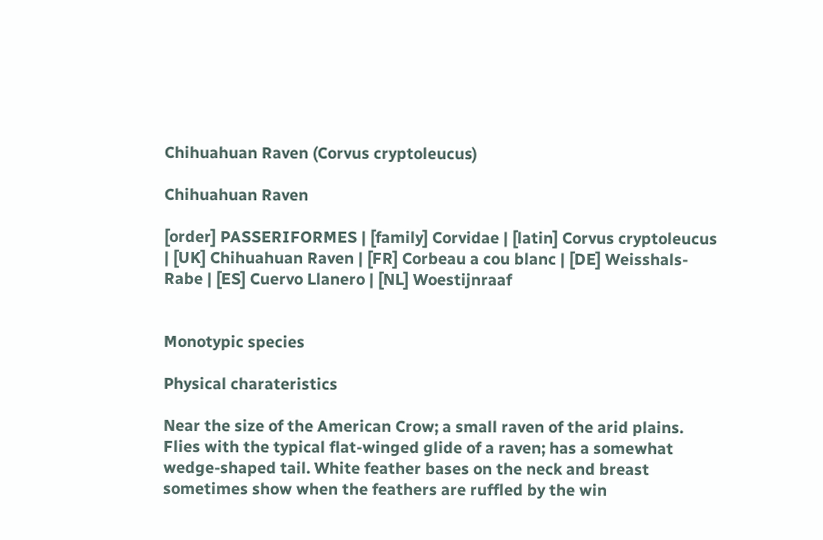Chihuahuan Raven (Corvus cryptoleucus)

Chihuahuan Raven

[order] PASSERIFORMES | [family] Corvidae | [latin] Corvus cryptoleucus | [UK] Chihuahuan Raven | [FR] Corbeau a cou blanc | [DE] Weisshals-Rabe | [ES] Cuervo Llanero | [NL] Woestijnraaf


Monotypic species

Physical charateristics

Near the size of the American Crow; a small raven of the arid plains. Flies with the typical flat-winged glide of a raven; has a somewhat wedge-shaped tail. White feather bases on the neck and breast sometimes show when the feathers are ruffled by the win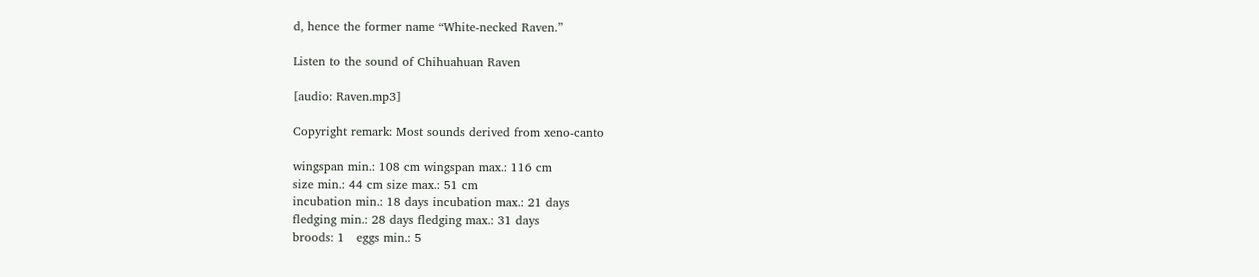d, hence the former name “White-necked Raven.”

Listen to the sound of Chihuahuan Raven

[audio: Raven.mp3]

Copyright remark: Most sounds derived from xeno-canto

wingspan min.: 108 cm wingspan max.: 116 cm
size min.: 44 cm size max.: 51 cm
incubation min.: 18 days incubation max.: 21 days
fledging min.: 28 days fledging max.: 31 days
broods: 1   eggs min.: 5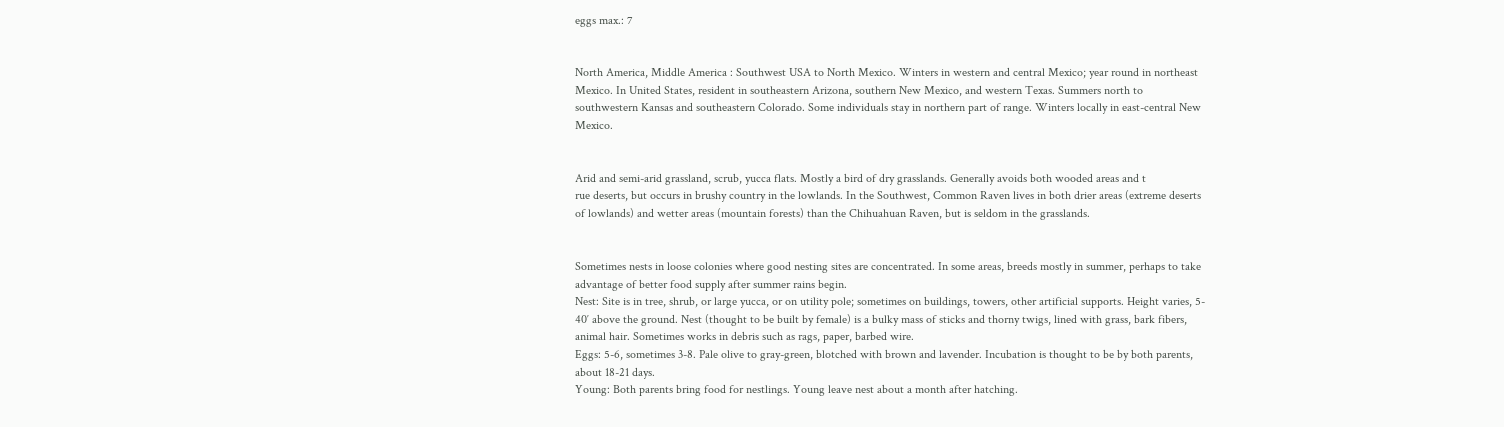eggs max.: 7


North America, Middle America : Southwest USA to North Mexico. Winters in western and central Mexico; year round in northeast Mexico. In United States, resident in southeastern Arizona, southern New Mexico, and western Texas. Summers north to southwestern Kansas and southeastern Colorado. Some individuals stay in northern part of range. Winters locally in east-central New Mexico.


Arid and semi-arid grassland, scrub, yucca flats. Mostly a bird of dry grasslands. Generally avoids both wooded areas and t
rue deserts, but occurs in brushy country in the lowlands. In the Southwest, Common Raven lives in both drier areas (extreme deserts of lowlands) and wetter areas (mountain forests) than the Chihuahuan Raven, but is seldom in the grasslands.


Sometimes nests in loose colonies where good nesting sites are concentrated. In some areas, breeds mostly in summer, perhaps to take advantage of better food supply after summer rains begin.
Nest: Site is in tree, shrub, or large yucca, or on utility pole; sometimes on buildings, towers, other artificial supports. Height varies, 5-
40′ above the ground. Nest (thought to be built by female) is a bulky mass of sticks and thorny twigs, lined with grass, bark fibers, animal hair. Sometimes works in debris such as rags, paper, barbed wire.
Eggs: 5-6, sometimes 3-8. Pale olive to gray-green, blotched with brown and lavender. Incubation is thought to be by both parents, about 18-21 days.
Young: Both parents bring food for nestlings. Young leave nest about a month after hatching.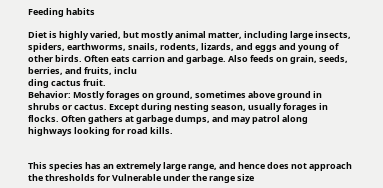Feeding habits

Diet is highly varied, but mostly animal matter, including large insects, spiders, earthworms, snails, rodents, lizards, and eggs and young of other birds. Often eats carrion and garbage. Also feeds on grain, seeds, berries, and fruits, inclu
ding cactus fruit.
Behavior: Mostly forages on ground, sometimes above ground in shrubs or cactus. Except during nesting season, usually forages in flocks. Often gathers at garbage dumps, and may patrol along highways looking for road kills.


This species has an extremely large range, and hence does not approach the thresholds for Vulnerable under the range size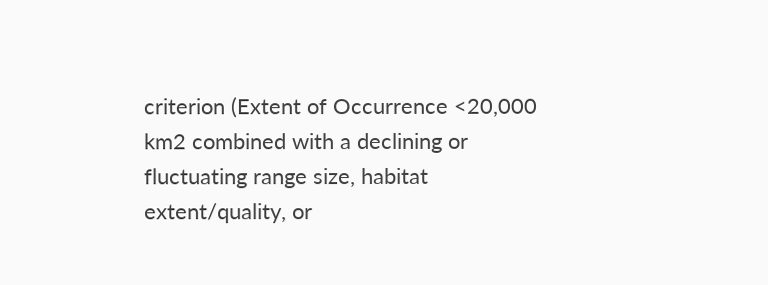criterion (Extent of Occurrence <20,000 km2 combined with a declining or fluctuating range size, habitat extent/quality, or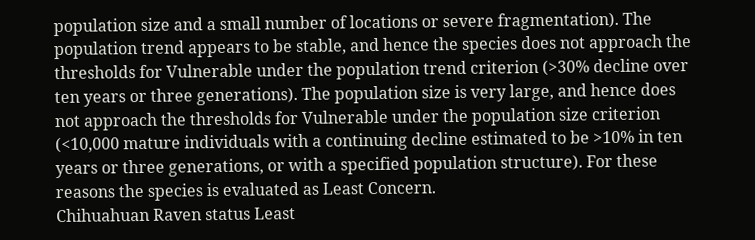population size and a small number of locations or severe fragmentation). The population trend appears to be stable, and hence the species does not approach the thresholds for Vulnerable under the population trend criterion (>30% decline over ten years or three generations). The population size is very large, and hence does not approach the thresholds for Vulnerable under the population size criterion (<10,000 mature individuals with a continuing decline estimated to be >10% in ten years or three generations, or with a specified population structure). For these reasons the species is evaluated as Least Concern.
Chihuahuan Raven status Least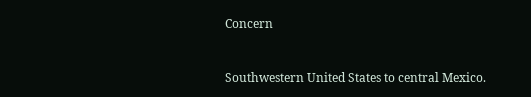Concern


Southwestern United States to central Mexico.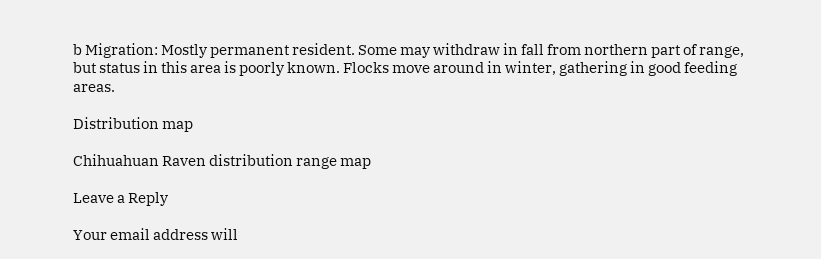b Migration: Mostly permanent resident. Some may withdraw in fall from northern part of range, but status in this area is poorly known. Flocks move around in winter, gathering in good feeding areas.

Distribution map

Chihuahuan Raven distribution range map

Leave a Reply

Your email address will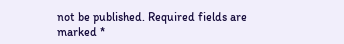not be published. Required fields are marked *